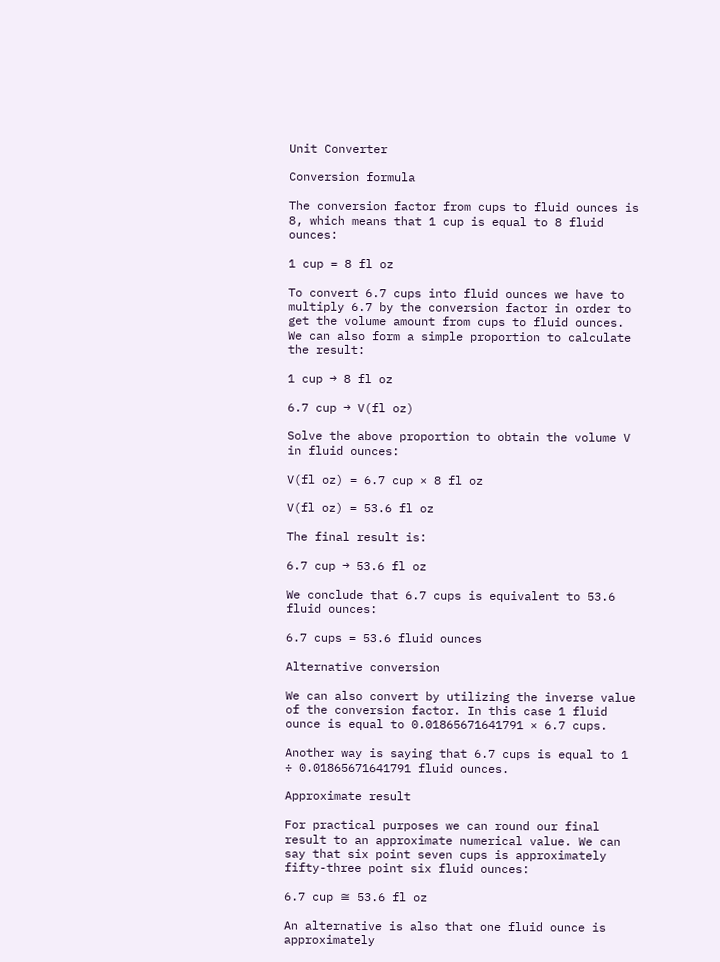Unit Converter

Conversion formula

The conversion factor from cups to fluid ounces is 8, which means that 1 cup is equal to 8 fluid ounces:

1 cup = 8 fl oz

To convert 6.7 cups into fluid ounces we have to multiply 6.7 by the conversion factor in order to get the volume amount from cups to fluid ounces. We can also form a simple proportion to calculate the result:

1 cup → 8 fl oz

6.7 cup → V(fl oz)

Solve the above proportion to obtain the volume V in fluid ounces:

V(fl oz) = 6.7 cup × 8 fl oz

V(fl oz) = 53.6 fl oz

The final result is:

6.7 cup → 53.6 fl oz

We conclude that 6.7 cups is equivalent to 53.6 fluid ounces:

6.7 cups = 53.6 fluid ounces

Alternative conversion

We can also convert by utilizing the inverse value of the conversion factor. In this case 1 fluid ounce is equal to 0.01865671641791 × 6.7 cups.

Another way is saying that 6.7 cups is equal to 1 ÷ 0.01865671641791 fluid ounces.

Approximate result

For practical purposes we can round our final result to an approximate numerical value. We can say that six point seven cups is approximately fifty-three point six fluid ounces:

6.7 cup ≅ 53.6 fl oz

An alternative is also that one fluid ounce is approximately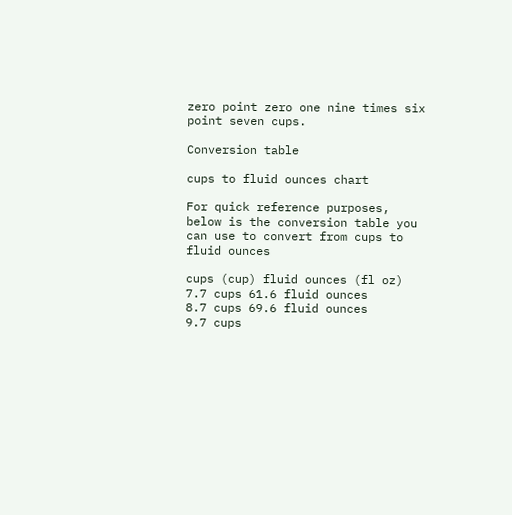zero point zero one nine times six point seven cups.

Conversion table

cups to fluid ounces chart

For quick reference purposes, below is the conversion table you can use to convert from cups to fluid ounces

cups (cup) fluid ounces (fl oz)
7.7 cups 61.6 fluid ounces
8.7 cups 69.6 fluid ounces
9.7 cups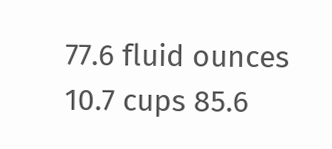77.6 fluid ounces
10.7 cups 85.6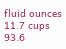fluid ounces
11.7 cups 93.6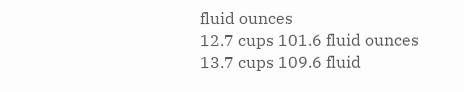fluid ounces
12.7 cups 101.6 fluid ounces
13.7 cups 109.6 fluid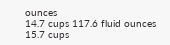ounces
14.7 cups 117.6 fluid ounces
15.7 cups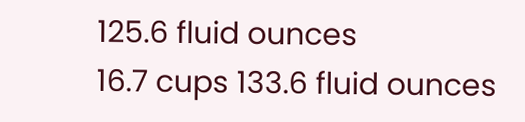125.6 fluid ounces
16.7 cups 133.6 fluid ounces